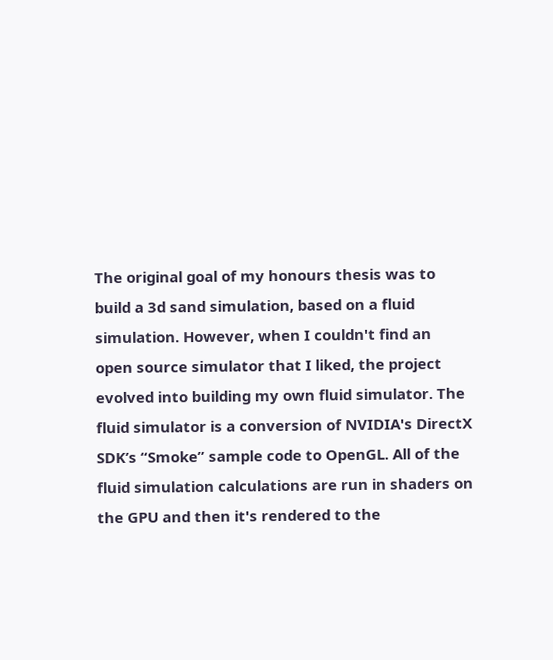The original goal of my honours thesis was to build a 3d sand simulation, based on a fluid simulation. However, when I couldn't find an open source simulator that I liked, the project evolved into building my own fluid simulator. The fluid simulator is a conversion of NVIDIA's DirectX SDK’s “Smoke” sample code to OpenGL. All of the fluid simulation calculations are run in shaders on the GPU and then it's rendered to the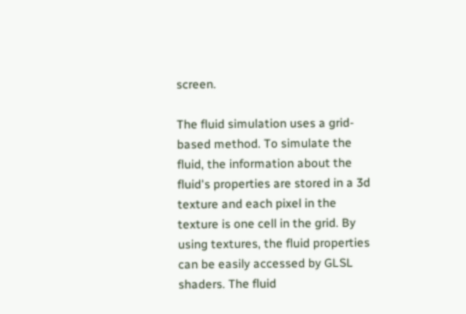screen.

The fluid simulation uses a grid-based method. To simulate the fluid, the information about the fluid's properties are stored in a 3d texture and each pixel in the texture is one cell in the grid. By using textures, the fluid properties can be easily accessed by GLSL shaders. The fluid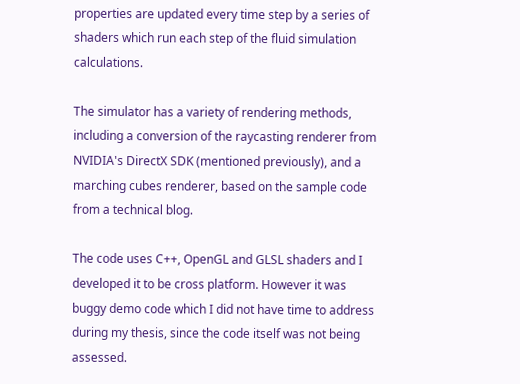properties are updated every time step by a series of shaders which run each step of the fluid simulation calculations.

The simulator has a variety of rendering methods, including a conversion of the raycasting renderer from NVIDIA's DirectX SDK (mentioned previously), and a marching cubes renderer, based on the sample code from a technical blog.

The code uses C++, OpenGL and GLSL shaders and I developed it to be cross platform. However it was buggy demo code which I did not have time to address during my thesis, since the code itself was not being assessed.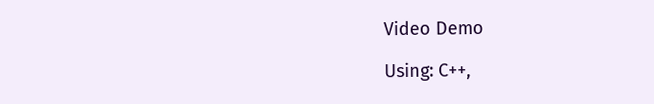Video Demo

Using: C++,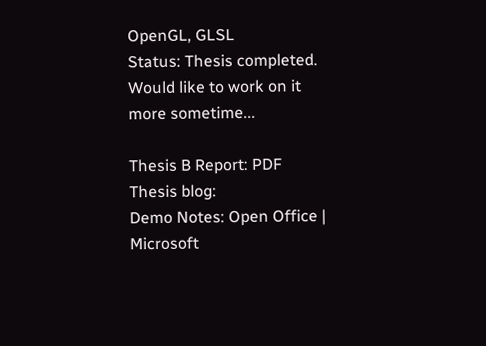OpenGL, GLSL
Status: Thesis completed. Would like to work on it more sometime...

Thesis B Report: PDF
Thesis blog:
Demo Notes: Open Office | Microsoft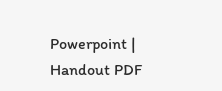Powerpoint | Handout PDF